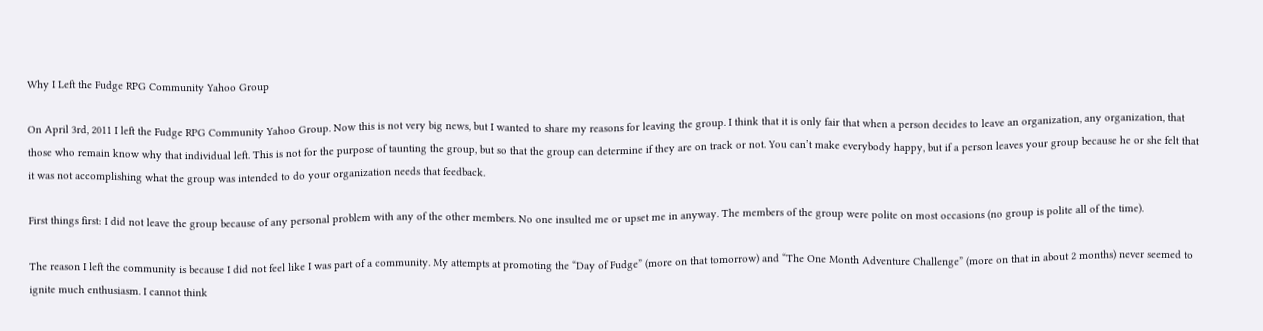Why I Left the Fudge RPG Community Yahoo Group

On April 3rd, 2011 I left the Fudge RPG Community Yahoo Group. Now this is not very big news, but I wanted to share my reasons for leaving the group. I think that it is only fair that when a person decides to leave an organization, any organization, that those who remain know why that individual left. This is not for the purpose of taunting the group, but so that the group can determine if they are on track or not. You can’t make everybody happy, but if a person leaves your group because he or she felt that it was not accomplishing what the group was intended to do your organization needs that feedback.

First things first: I did not leave the group because of any personal problem with any of the other members. No one insulted me or upset me in anyway. The members of the group were polite on most occasions (no group is polite all of the time).

The reason I left the community is because I did not feel like I was part of a community. My attempts at promoting the “Day of Fudge” (more on that tomorrow) and “The One Month Adventure Challenge” (more on that in about 2 months) never seemed to ignite much enthusiasm. I cannot think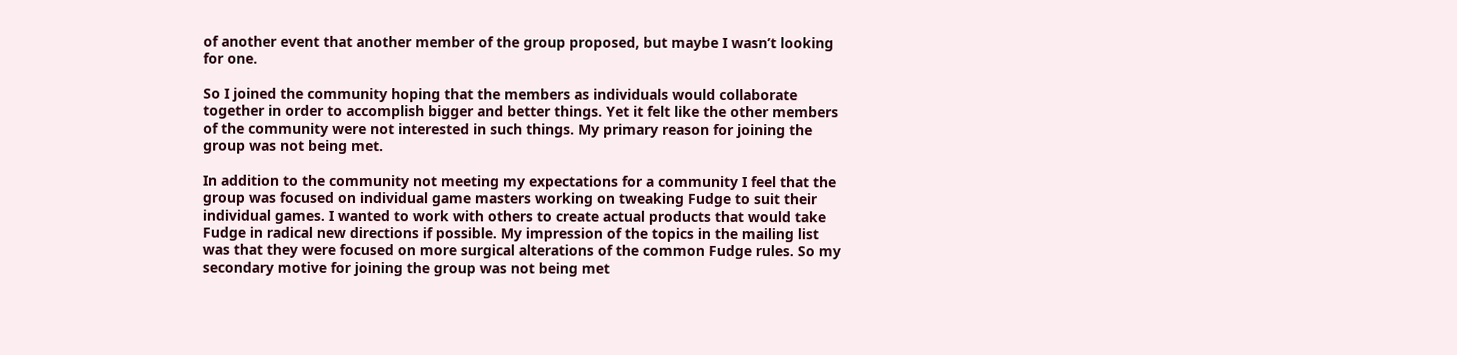of another event that another member of the group proposed, but maybe I wasn’t looking for one.

So I joined the community hoping that the members as individuals would collaborate together in order to accomplish bigger and better things. Yet it felt like the other members of the community were not interested in such things. My primary reason for joining the group was not being met.

In addition to the community not meeting my expectations for a community I feel that the group was focused on individual game masters working on tweaking Fudge to suit their individual games. I wanted to work with others to create actual products that would take Fudge in radical new directions if possible. My impression of the topics in the mailing list was that they were focused on more surgical alterations of the common Fudge rules. So my secondary motive for joining the group was not being met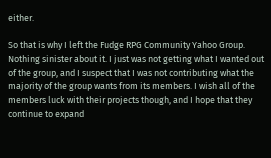either.

So that is why I left the Fudge RPG Community Yahoo Group. Nothing sinister about it. I just was not getting what I wanted out of the group, and I suspect that I was not contributing what the majority of the group wants from its members. I wish all of the members luck with their projects though, and I hope that they continue to expand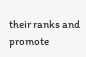their ranks and promote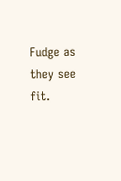Fudge as they see fit.